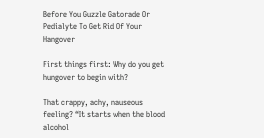Before You Guzzle Gatorade Or Pedialyte To Get Rid Of Your Hangover

First things first: Why do you get hungover to begin with?

That crappy, achy, nauseous feeling? “It starts when the blood alcohol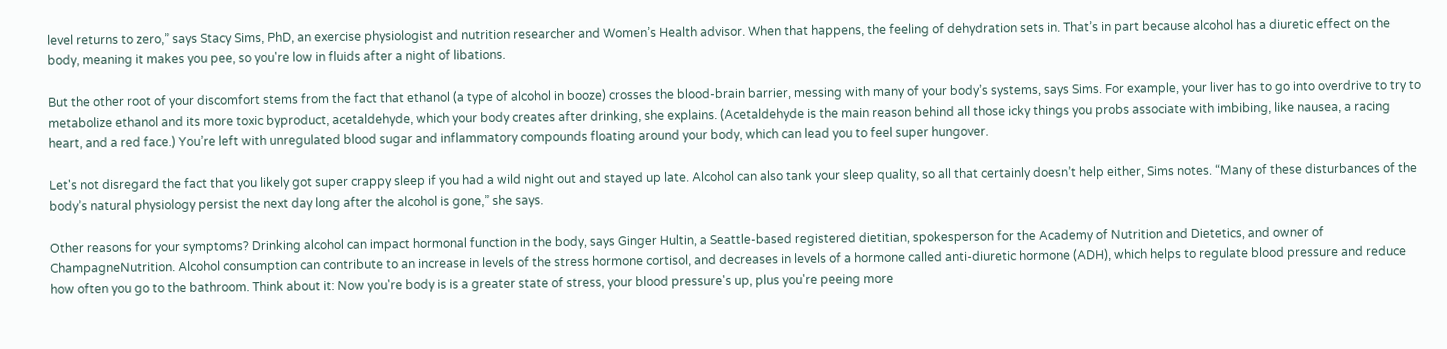level returns to zero,” says Stacy Sims, PhD, an exercise physiologist and nutrition researcher and Women’s Health advisor. When that happens, the feeling of dehydration sets in. That’s in part because alcohol has a diuretic effect on the body, meaning it makes you pee, so you're low in fluids after a night of libations.

But the other root of your discomfort stems from the fact that ethanol (a type of alcohol in booze) crosses the blood-brain barrier, messing with many of your body’s systems, says Sims. For example, your liver has to go into overdrive to try to metabolize ethanol and its more toxic byproduct, acetaldehyde, which your body creates after drinking, she explains. (Acetaldehyde is the main reason behind all those icky things you probs associate with imbibing, like nausea, a racing heart, and a red face.) You’re left with unregulated blood sugar and inflammatory compounds floating around your body, which can lead you to feel super hungover.

Let's not disregard the fact that you likely got super crappy sleep if you had a wild night out and stayed up late. Alcohol can also tank your sleep quality, so all that certainly doesn’t help either, Sims notes. “Many of these disturbances of the body’s natural physiology persist the next day long after the alcohol is gone,” she says.

Other reasons for your symptoms? Drinking alcohol can impact hormonal function in the body, says Ginger Hultin, a Seattle-based registered dietitian, spokesperson for the Academy of Nutrition and Dietetics, and owner of ChampagneNutrition. Alcohol consumption can contribute to an increase in levels of the stress hormone cortisol, and decreases in levels of a hormone called anti-diuretic hormone (ADH), which helps to regulate blood pressure and reduce how often you go to the bathroom. Think about it: Now you're body is is a greater state of stress, your blood pressure's up, plus you're peeing more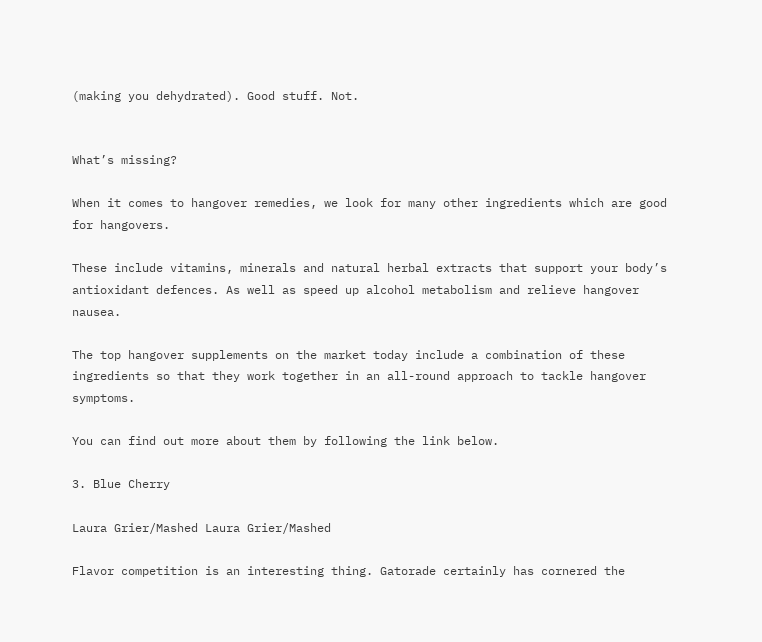(making you dehydrated). Good stuff. Not.


What’s missing?

When it comes to hangover remedies, we look for many other ingredients which are good for hangovers.

These include vitamins, minerals and natural herbal extracts that support your body’s antioxidant defences. As well as speed up alcohol metabolism and relieve hangover nausea.

The top hangover supplements on the market today include a combination of these ingredients so that they work together in an all-round approach to tackle hangover symptoms.

You can find out more about them by following the link below.

3. Blue Cherry

Laura Grier/Mashed Laura Grier/Mashed

Flavor competition is an interesting thing. Gatorade certainly has cornered the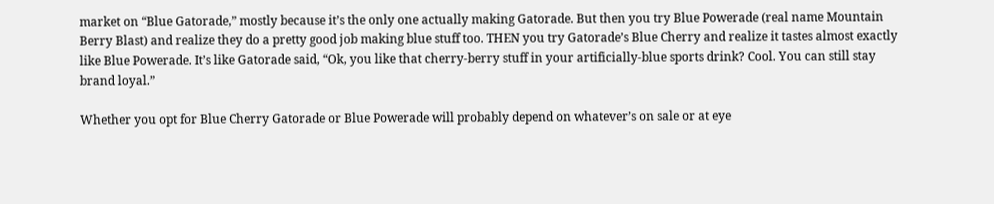market on “Blue Gatorade,” mostly because it’s the only one actually making Gatorade. But then you try Blue Powerade (real name Mountain Berry Blast) and realize they do a pretty good job making blue stuff too. THEN you try Gatorade’s Blue Cherry and realize it tastes almost exactly like Blue Powerade. It’s like Gatorade said, “Ok, you like that cherry-berry stuff in your artificially-blue sports drink? Cool. You can still stay brand loyal.”

Whether you opt for Blue Cherry Gatorade or Blue Powerade will probably depend on whatever’s on sale or at eye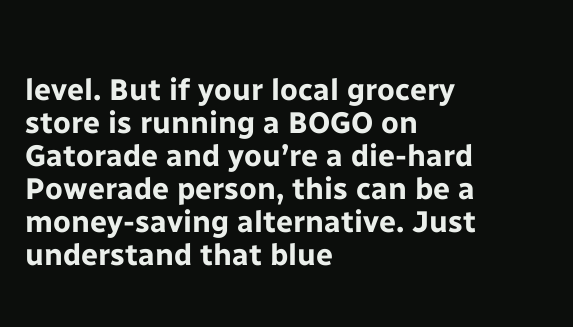level. But if your local grocery store is running a BOGO on Gatorade and you’re a die-hard Powerade person, this can be a money-saving alternative. Just understand that blue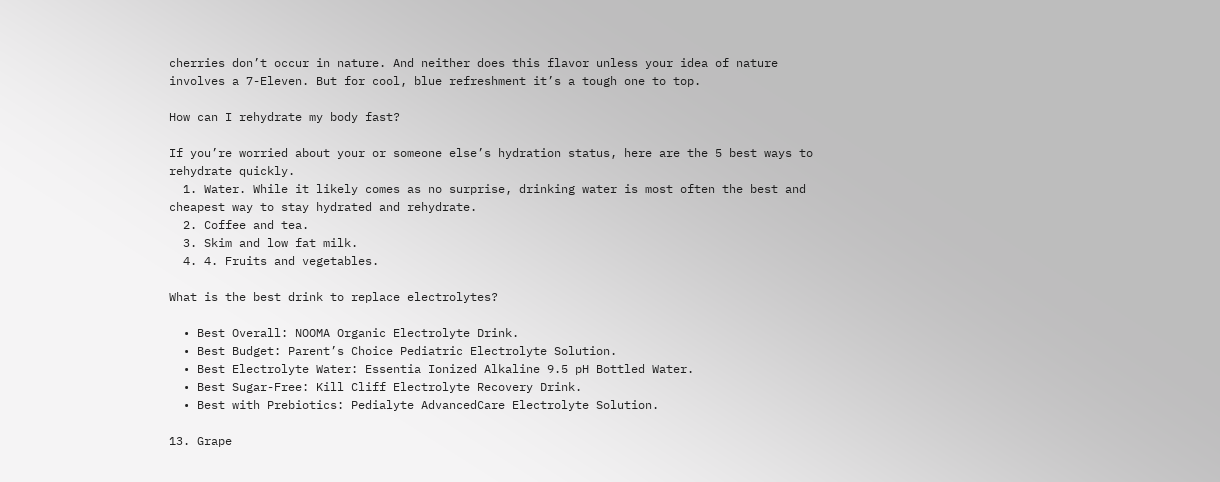cherries don’t occur in nature. And neither does this flavor unless your idea of nature involves a 7-Eleven. But for cool, blue refreshment it’s a tough one to top.

How can I rehydrate my body fast?

If you’re worried about your or someone else’s hydration status, here are the 5 best ways to rehydrate quickly.
  1. Water. While it likely comes as no surprise, drinking water is most often the best and cheapest way to stay hydrated and rehydrate.
  2. Coffee and tea.
  3. Skim and low fat milk.
  4. 4. Fruits and vegetables.

What is the best drink to replace electrolytes?

  • Best Overall: NOOMA Organic Electrolyte Drink.
  • Best Budget: Parent’s Choice Pediatric Electrolyte Solution.
  • Best Electrolyte Water: Essentia Ionized Alkaline 9.5 pH Bottled Water.
  • Best Sugar-Free: Kill Cliff Electrolyte Recovery Drink.
  • Best with Prebiotics: Pedialyte AdvancedCare Electrolyte Solution.

13. Grape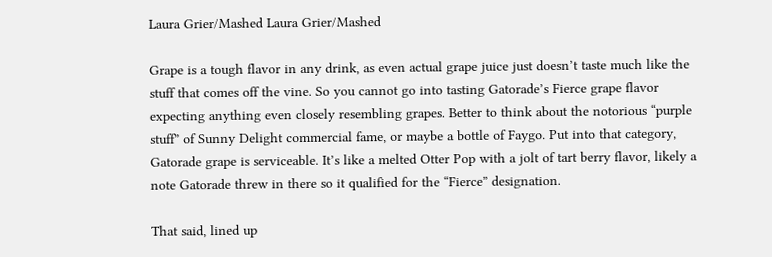Laura Grier/Mashed Laura Grier/Mashed

Grape is a tough flavor in any drink, as even actual grape juice just doesn’t taste much like the stuff that comes off the vine. So you cannot go into tasting Gatorade’s Fierce grape flavor expecting anything even closely resembling grapes. Better to think about the notorious “purple stuff” of Sunny Delight commercial fame, or maybe a bottle of Faygo. Put into that category, Gatorade grape is serviceable. It’s like a melted Otter Pop with a jolt of tart berry flavor, likely a note Gatorade threw in there so it qualified for the “Fierce” designation.

That said, lined up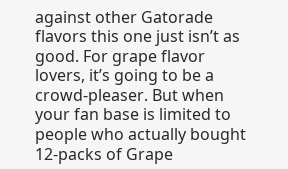against other Gatorade flavors this one just isn’t as good. For grape flavor lovers, it’s going to be a crowd-pleaser. But when your fan base is limited to people who actually bought 12-packs of Grape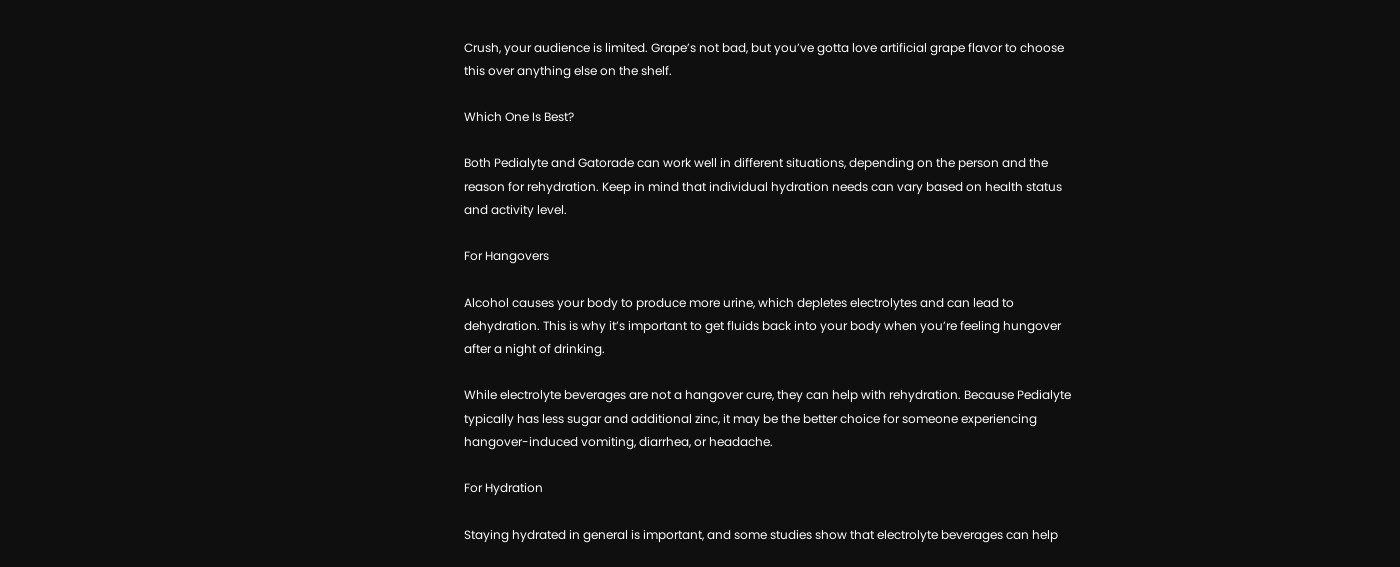Crush, your audience is limited. Grape’s not bad, but you’ve gotta love artificial grape flavor to choose this over anything else on the shelf.

Which One Is Best?

Both Pedialyte and Gatorade can work well in different situations, depending on the person and the reason for rehydration. Keep in mind that individual hydration needs can vary based on health status and activity level.

For Hangovers

Alcohol causes your body to produce more urine, which depletes electrolytes and can lead to dehydration. This is why it’s important to get fluids back into your body when you’re feeling hungover after a night of drinking.

While electrolyte beverages are not a hangover cure, they can help with rehydration. Because Pedialyte typically has less sugar and additional zinc, it may be the better choice for someone experiencing hangover-induced vomiting, diarrhea, or headache.

For Hydration

Staying hydrated in general is important, and some studies show that electrolyte beverages can help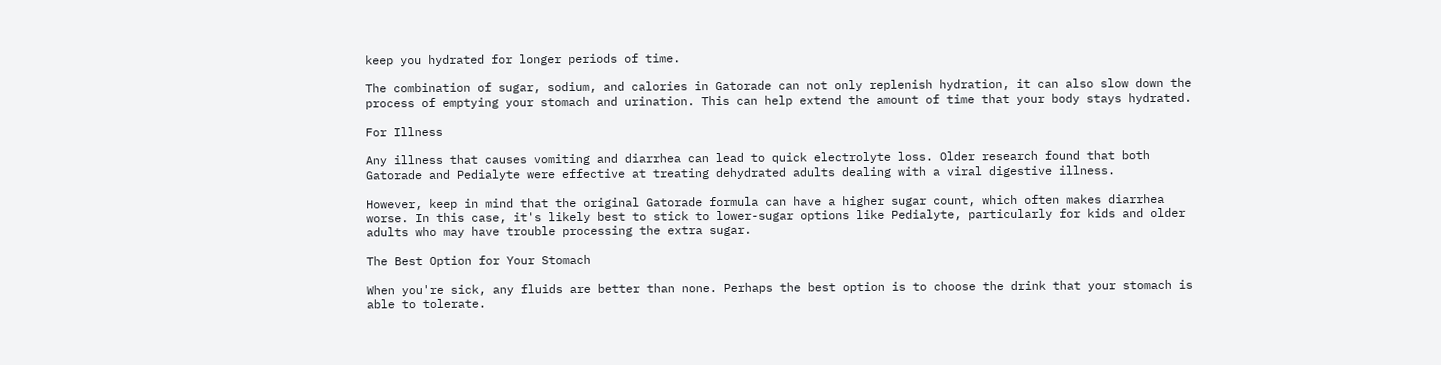keep you hydrated for longer periods of time.

The combination of sugar, sodium, and calories in Gatorade can not only replenish hydration, it can also slow down the process of emptying your stomach and urination. This can help extend the amount of time that your body stays hydrated.

For Illness

Any illness that causes vomiting and diarrhea can lead to quick electrolyte loss. Older research found that both Gatorade and Pedialyte were effective at treating dehydrated adults dealing with a viral digestive illness.

However, keep in mind that the original Gatorade formula can have a higher sugar count, which often makes diarrhea worse. In this case, it's likely best to stick to lower-sugar options like Pedialyte, particularly for kids and older adults who may have trouble processing the extra sugar.

The Best Option for Your Stomach

When you're sick, any fluids are better than none. Perhaps the best option is to choose the drink that your stomach is able to tolerate.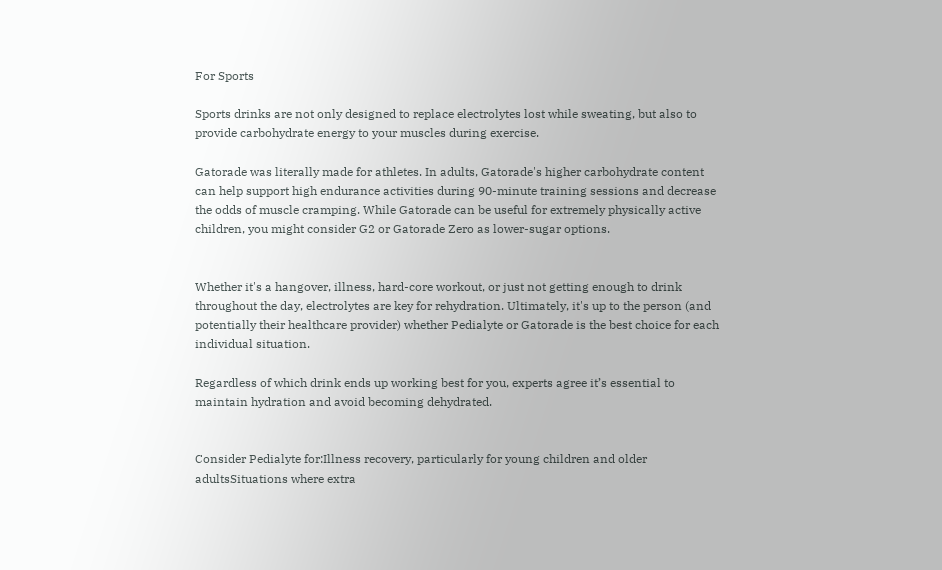For Sports

Sports drinks are not only designed to replace electrolytes lost while sweating, but also to provide carbohydrate energy to your muscles during exercise.

Gatorade was literally made for athletes. In adults, Gatorade's higher carbohydrate content can help support high endurance activities during 90-minute training sessions and decrease the odds of muscle cramping. While Gatorade can be useful for extremely physically active children, you might consider G2 or Gatorade Zero as lower-sugar options.


Whether it's a hangover, illness, hard-core workout, or just not getting enough to drink throughout the day, electrolytes are key for rehydration. Ultimately, it's up to the person (and potentially their healthcare provider) whether Pedialyte or Gatorade is the best choice for each individual situation.

Regardless of which drink ends up working best for you, experts agree it’s essential to maintain hydration and avoid becoming dehydrated.


Consider Pedialyte for:Illness recovery, particularly for young children and older adultsSituations where extra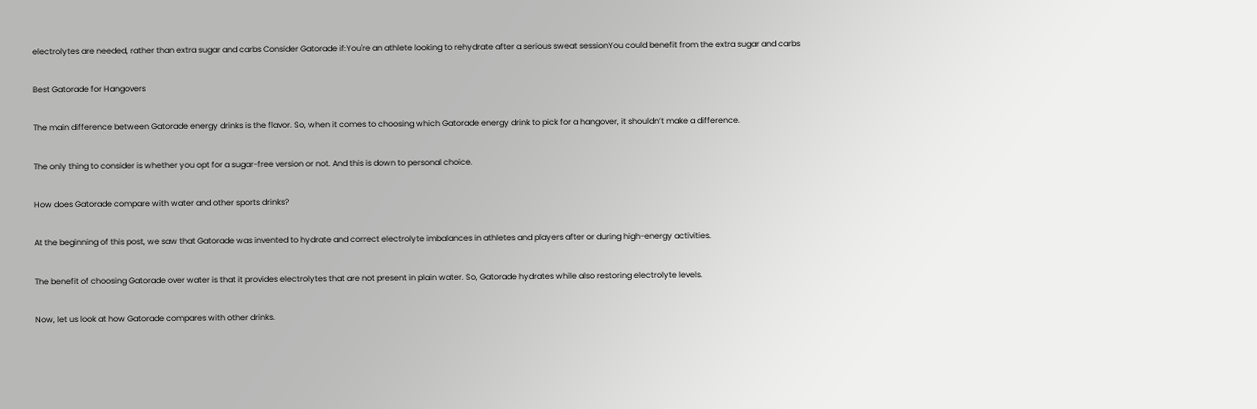electrolytes are needed, rather than extra sugar and carbs Consider Gatorade if:You're an athlete looking to rehydrate after a serious sweat sessionYou could benefit from the extra sugar and carbs

Best Gatorade for Hangovers

The main difference between Gatorade energy drinks is the flavor. So, when it comes to choosing which Gatorade energy drink to pick for a hangover, it shouldn’t make a difference.

The only thing to consider is whether you opt for a sugar-free version or not. And this is down to personal choice.

How does Gatorade compare with water and other sports drinks?

At the beginning of this post, we saw that Gatorade was invented to hydrate and correct electrolyte imbalances in athletes and players after or during high-energy activities.

The benefit of choosing Gatorade over water is that it provides electrolytes that are not present in plain water. So, Gatorade hydrates while also restoring electrolyte levels.

Now, let us look at how Gatorade compares with other drinks.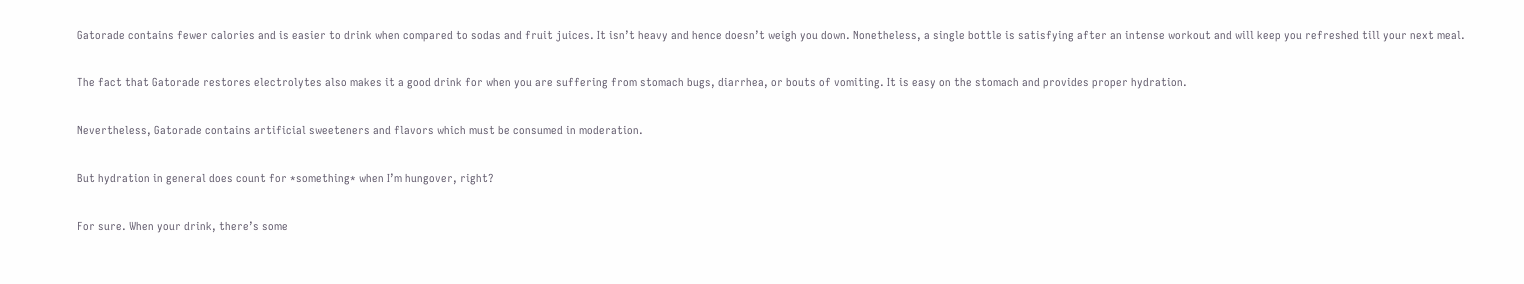Gatorade contains fewer calories and is easier to drink when compared to sodas and fruit juices. It isn’t heavy and hence doesn’t weigh you down. Nonetheless, a single bottle is satisfying after an intense workout and will keep you refreshed till your next meal.

The fact that Gatorade restores electrolytes also makes it a good drink for when you are suffering from stomach bugs, diarrhea, or bouts of vomiting. It is easy on the stomach and provides proper hydration.

Nevertheless, Gatorade contains artificial sweeteners and flavors which must be consumed in moderation.

But hydration in general does count for *something* when I’m hungover, right?

For sure. When your drink, there’s some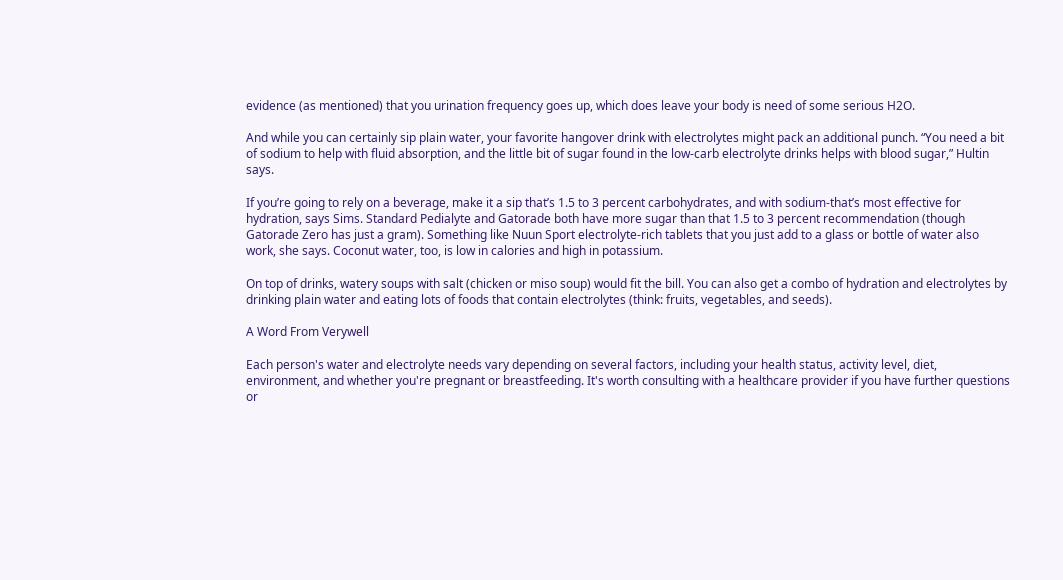evidence (as mentioned) that you urination frequency goes up, which does leave your body is need of some serious H2O.

And while you can certainly sip plain water, your favorite hangover drink with electrolytes might pack an additional punch. “You need a bit of sodium to help with fluid absorption, and the little bit of sugar found in the low-carb electrolyte drinks helps with blood sugar,” Hultin says.

If you’re going to rely on a beverage, make it a sip that’s 1.5 to 3 percent carbohydrates, and with sodium-that’s most effective for hydration, says Sims. Standard Pedialyte and Gatorade both have more sugar than that 1.5 to 3 percent recommendation (though Gatorade Zero has just a gram). Something like Nuun Sport electrolyte-rich tablets that you just add to a glass or bottle of water also work, she says. Coconut water, too, is low in calories and high in potassium.

On top of drinks, watery soups with salt (chicken or miso soup) would fit the bill. You can also get a combo of hydration and electrolytes by drinking plain water and eating lots of foods that contain electrolytes (think: fruits, vegetables, and seeds).

A Word From Verywell

Each person's water and electrolyte needs vary depending on several factors, including your health status, activity level, diet, environment, and whether you're pregnant or breastfeeding. It's worth consulting with a healthcare provider if you have further questions or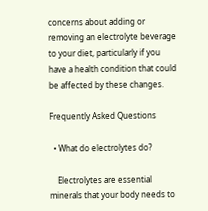concerns about adding or removing an electrolyte beverage to your diet, particularly if you have a health condition that could be affected by these changes.

Frequently Asked Questions

  • What do electrolytes do?

    Electrolytes are essential minerals that your body needs to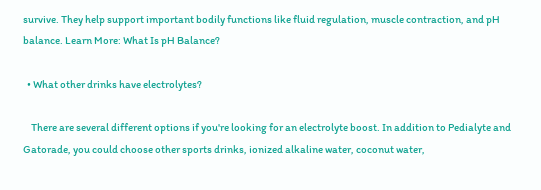survive. They help support important bodily functions like fluid regulation, muscle contraction, and pH balance. Learn More: What Is pH Balance?

  • What other drinks have electrolytes?

    There are several different options if you're looking for an electrolyte boost. In addition to Pedialyte and Gatorade, you could choose other sports drinks, ionized alkaline water, coconut water,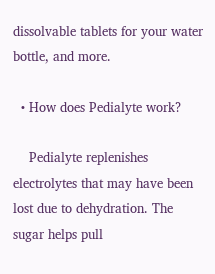dissolvable tablets for your water bottle, and more.

  • How does Pedialyte work?

    Pedialyte replenishes electrolytes that may have been lost due to dehydration. The sugar helps pull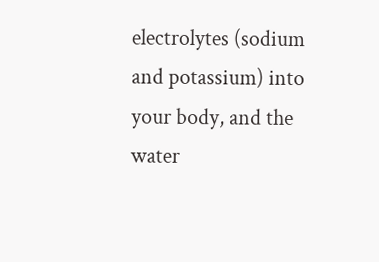electrolytes (sodium and potassium) into your body, and the water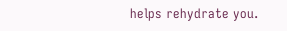helps rehydrate you.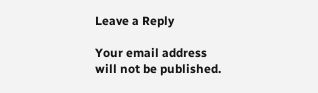Leave a Reply

Your email address will not be published.